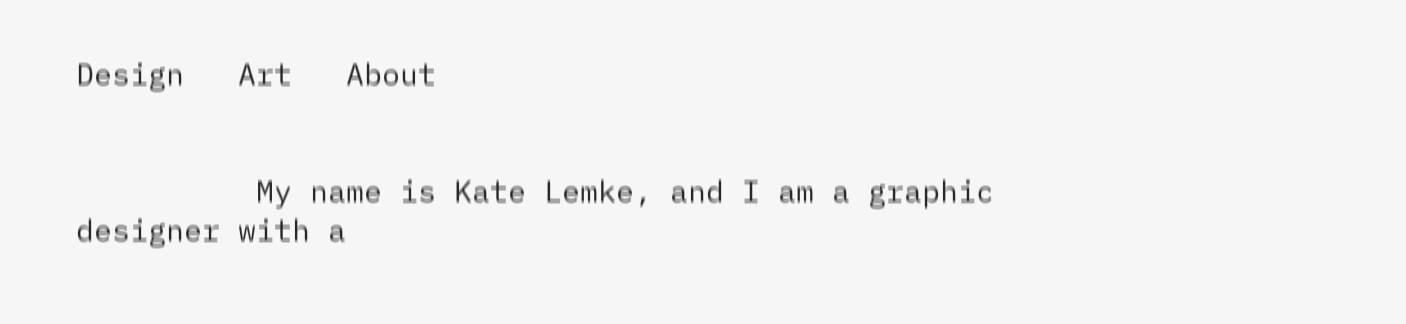Design   Art   About


          My name is Kate Lemke, and I am a graphic designer with a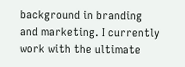background in branding and marketing. I currently work with the ultimate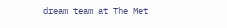dream team at The Met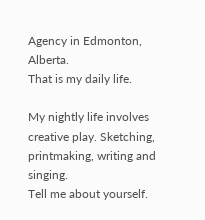Agency in Edmonton, Alberta.
That is my daily life.

My nightly life involves creative play. Sketching, printmaking, writing and singing.
Tell me about yourself.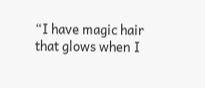“I have magic hair that glows when I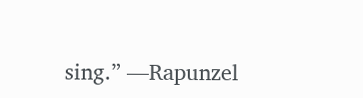sing.” —Rapunzel